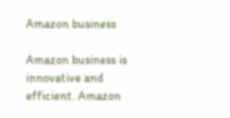Amazon business

Amazon business is innovative and efficient. Amazon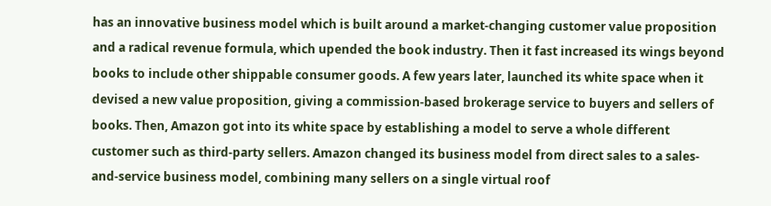has an innovative business model which is built around a market-changing customer value proposition and a radical revenue formula, which upended the book industry. Then it fast increased its wings beyond books to include other shippable consumer goods. A few years later, launched its white space when it devised a new value proposition, giving a commission-based brokerage service to buyers and sellers of books. Then, Amazon got into its white space by establishing a model to serve a whole different customer such as third-party sellers. Amazon changed its business model from direct sales to a sales-and-service business model, combining many sellers on a single virtual roof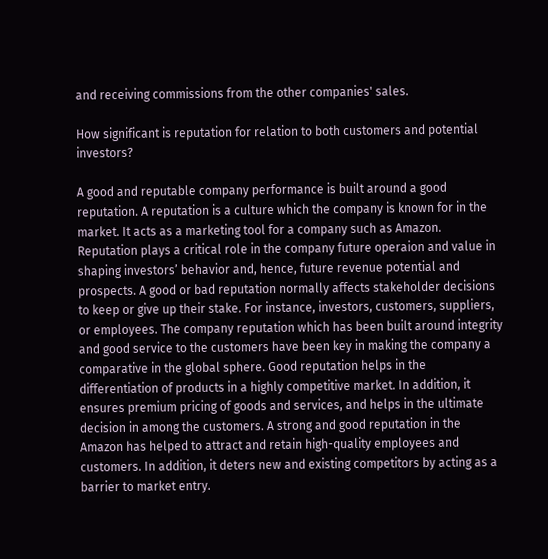and receiving commissions from the other companies' sales.

How significant is reputation for relation to both customers and potential investors?

A good and reputable company performance is built around a good reputation. A reputation is a culture which the company is known for in the market. It acts as a marketing tool for a company such as Amazon. Reputation plays a critical role in the company future operaion and value in shaping investors’ behavior and, hence, future revenue potential and prospects. A good or bad reputation normally affects stakeholder decisions to keep or give up their stake. For instance, investors, customers, suppliers, or employees. The company reputation which has been built around integrity and good service to the customers have been key in making the company a comparative in the global sphere. Good reputation helps in the differentiation of products in a highly competitive market. In addition, it ensures premium pricing of goods and services, and helps in the ultimate decision in among the customers. A strong and good reputation in the Amazon has helped to attract and retain high-quality employees and customers. In addition, it deters new and existing competitors by acting as a barrier to market entry.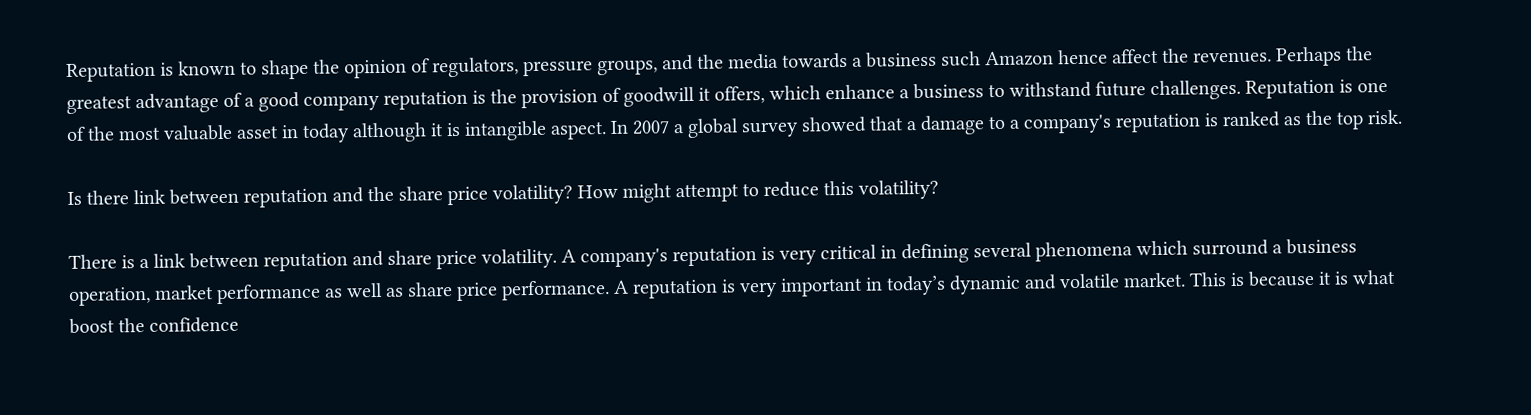Reputation is known to shape the opinion of regulators, pressure groups, and the media towards a business such Amazon hence affect the revenues. Perhaps the greatest advantage of a good company reputation is the provision of goodwill it offers, which enhance a business to withstand future challenges. Reputation is one of the most valuable asset in today although it is intangible aspect. In 2007 a global survey showed that a damage to a company's reputation is ranked as the top risk.

Is there link between reputation and the share price volatility? How might attempt to reduce this volatility?

There is a link between reputation and share price volatility. A company's reputation is very critical in defining several phenomena which surround a business operation, market performance as well as share price performance. A reputation is very important in today’s dynamic and volatile market. This is because it is what boost the confidence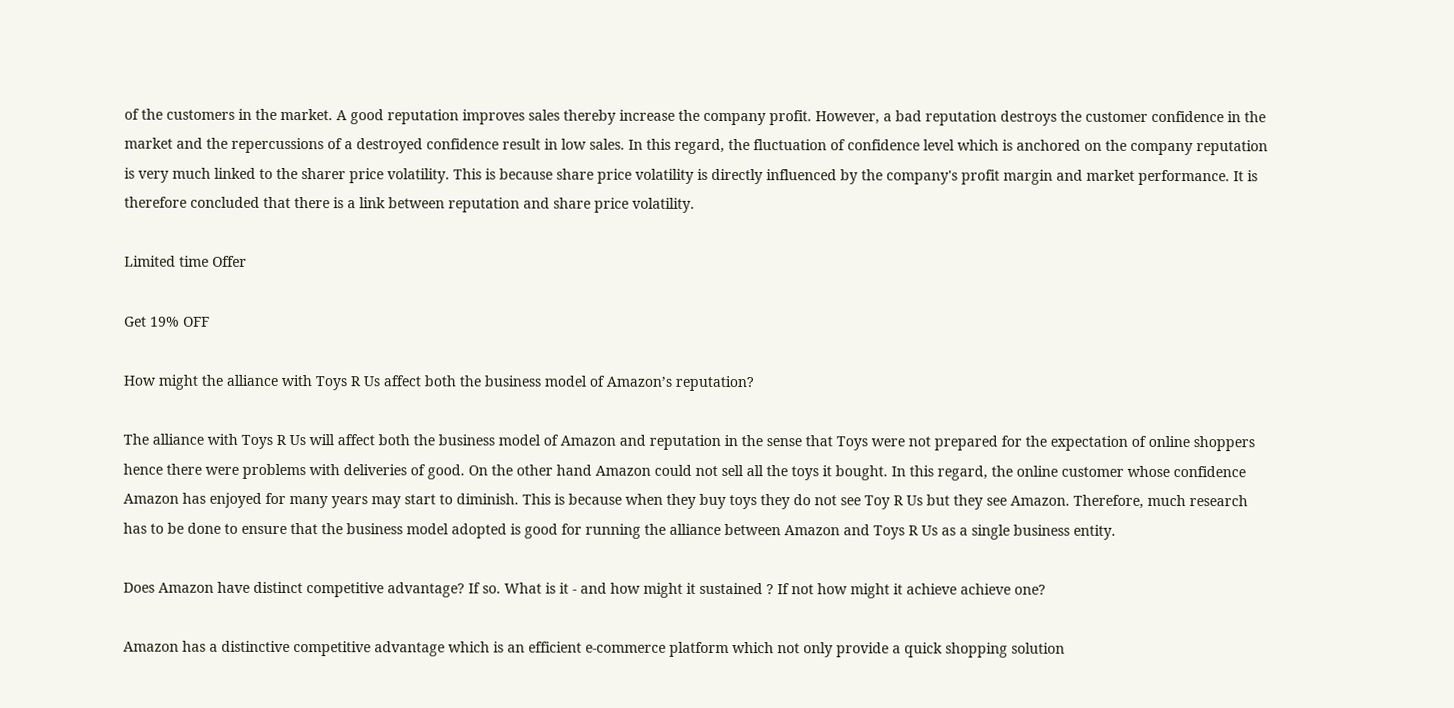of the customers in the market. A good reputation improves sales thereby increase the company profit. However, a bad reputation destroys the customer confidence in the market and the repercussions of a destroyed confidence result in low sales. In this regard, the fluctuation of confidence level which is anchored on the company reputation is very much linked to the sharer price volatility. This is because share price volatility is directly influenced by the company's profit margin and market performance. It is therefore concluded that there is a link between reputation and share price volatility.

Limited time Offer

Get 19% OFF

How might the alliance with Toys R Us affect both the business model of Amazon’s reputation?

The alliance with Toys R Us will affect both the business model of Amazon and reputation in the sense that Toys were not prepared for the expectation of online shoppers hence there were problems with deliveries of good. On the other hand Amazon could not sell all the toys it bought. In this regard, the online customer whose confidence Amazon has enjoyed for many years may start to diminish. This is because when they buy toys they do not see Toy R Us but they see Amazon. Therefore, much research has to be done to ensure that the business model adopted is good for running the alliance between Amazon and Toys R Us as a single business entity.

Does Amazon have distinct competitive advantage? If so. What is it - and how might it sustained ? If not how might it achieve achieve one?

Amazon has a distinctive competitive advantage which is an efficient e-commerce platform which not only provide a quick shopping solution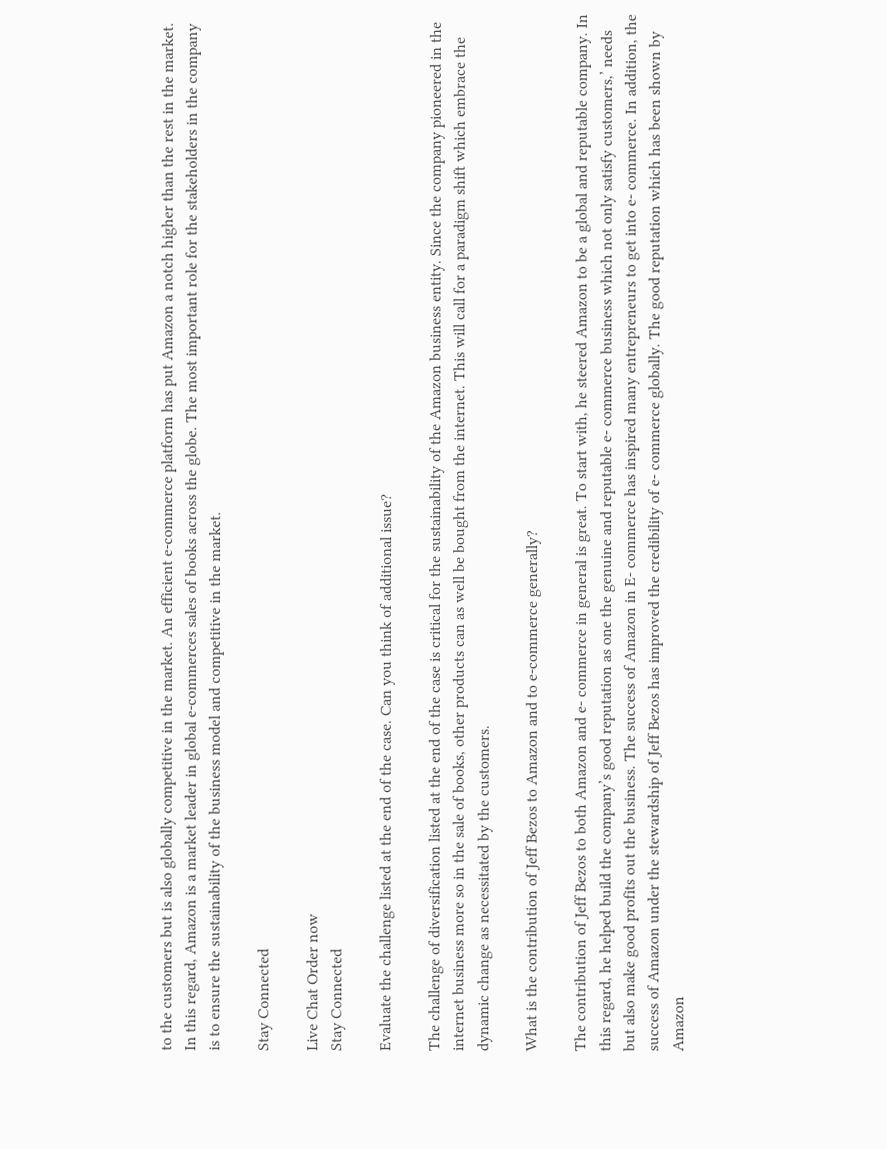to the customers but is also globally competitive in the market. An efficient e-commerce platform has put Amazon a notch higher than the rest in the market. In this regard, Amazon is a market leader in global e-commerces sales of books across the globe. The most important role for the stakeholders in the company is to ensure the sustainability of the business model and competitive in the market.

Stay Connected

Live Chat Order now
Stay Connected

Evaluate the challenge listed at the end of the case. Can you think of additional issue?

The challenge of diversification listed at the end of the case is critical for the sustainability of the Amazon business entity. Since the company pioneered in the internet business more so in the sale of books, other products can as well be bought from the internet. This will call for a paradigm shift which embrace the dynamic change as necessitated by the customers.

What is the contribution of Jeff Bezos to Amazon and to e-commerce generally?

The contribution of Jeff Bezos to both Amazon and e- commerce in general is great. To start with, he steered Amazon to be a global and reputable company. In this regard, he helped build the company’s good reputation as one the genuine and reputable e- commerce business which not only satisfy customers,’ needs but also make good profits out the business. The success of Amazon in E- commerce has inspired many entrepreneurs to get into e- commerce. In addition, the success of Amazon under the stewardship of Jeff Bezos has improved the credibility of e- commerce globally. The good reputation which has been shown by Amazon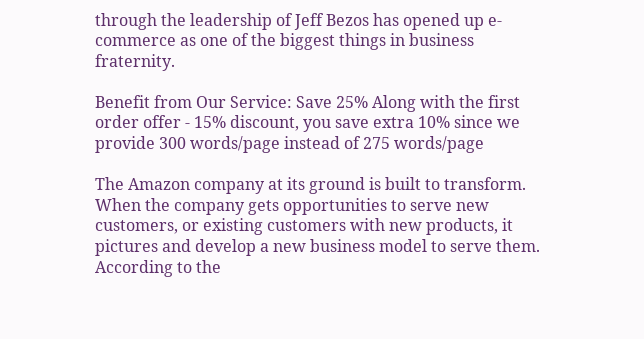through the leadership of Jeff Bezos has opened up e-commerce as one of the biggest things in business fraternity.

Benefit from Our Service: Save 25% Along with the first order offer - 15% discount, you save extra 10% since we provide 300 words/page instead of 275 words/page

The Amazon company at its ground is built to transform. When the company gets opportunities to serve new customers, or existing customers with new products, it pictures and develop a new business model to serve them. According to the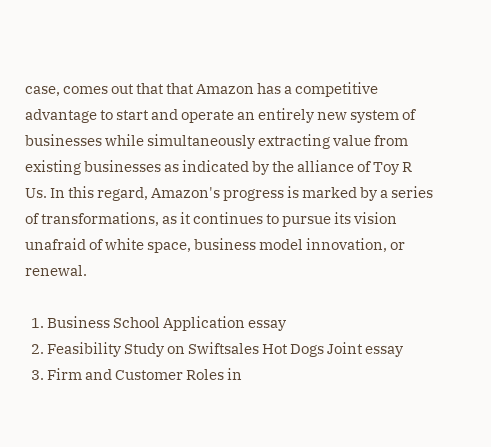case, comes out that that Amazon has a competitive advantage to start and operate an entirely new system of businesses while simultaneously extracting value from existing businesses as indicated by the alliance of Toy R Us. In this regard, Amazon's progress is marked by a series of transformations, as it continues to pursue its vision unafraid of white space, business model innovation, or renewal.

  1. Business School Application essay
  2. Feasibility Study on Swiftsales Hot Dogs Joint essay
  3. Firm and Customer Roles in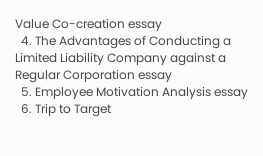Value Co-creation essay
  4. The Advantages of Conducting a Limited Liability Company against a Regular Corporation essay
  5. Employee Motivation Analysis essay
  6. Trip to Target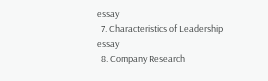essay
  7. Characteristics of Leadership essay
  8. Company Research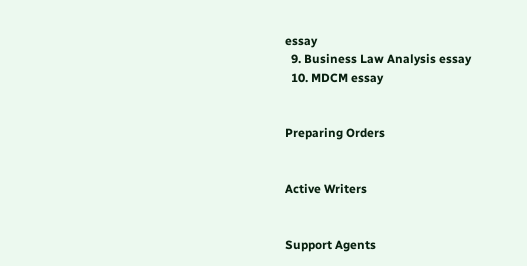essay
  9. Business Law Analysis essay
  10. MDCM essay


Preparing Orders


Active Writers


Support Agents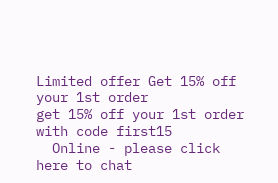Limited offer Get 15% off your 1st order
get 15% off your 1st order with code first15
  Online - please click here to chat